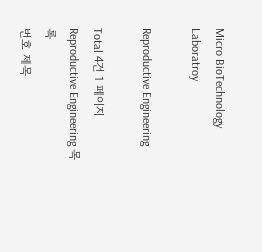Micro BioTechnology Laboratroy

Reproductive Engineering

Total 4건 1 페이지
Reproductive Engineering 목록
번호 제목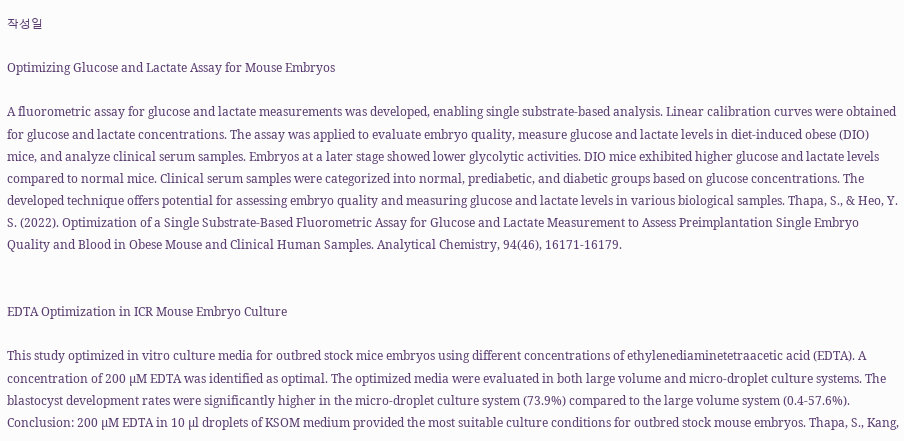작성일

Optimizing Glucose and Lactate Assay for Mouse Embryos

A fluorometric assay for glucose and lactate measurements was developed, enabling single substrate-based analysis. Linear calibration curves were obtained for glucose and lactate concentrations. The assay was applied to evaluate embryo quality, measure glucose and lactate levels in diet-induced obese (DIO) mice, and analyze clinical serum samples. Embryos at a later stage showed lower glycolytic activities. DIO mice exhibited higher glucose and lactate levels compared to normal mice. Clinical serum samples were categorized into normal, prediabetic, and diabetic groups based on glucose concentrations. The developed technique offers potential for assessing embryo quality and measuring glucose and lactate levels in various biological samples. Thapa, S., & Heo, Y. S. (2022). Optimization of a Single Substrate-Based Fluorometric Assay for Glucose and Lactate Measurement to Assess Preimplantation Single Embryo Quality and Blood in Obese Mouse and Clinical Human Samples. Analytical Chemistry, 94(46), 16171-16179.


EDTA Optimization in ICR Mouse Embryo Culture

This study optimized in vitro culture media for outbred stock mice embryos using different concentrations of ethylenediaminetetraacetic acid (EDTA). A concentration of 200 µM EDTA was identified as optimal. The optimized media were evaluated in both large volume and micro-droplet culture systems. The blastocyst development rates were significantly higher in the micro-droplet culture system (73.9%) compared to the large volume system (0.4-57.6%). Conclusion: 200 µM EDTA in 10 µl droplets of KSOM medium provided the most suitable culture conditions for outbred stock mouse embryos. Thapa, S., Kang,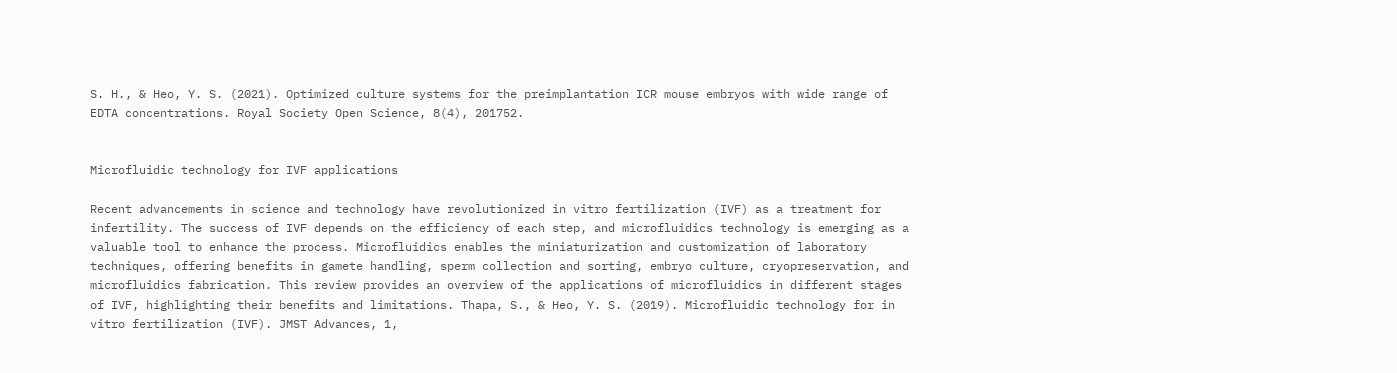S. H., & Heo, Y. S. (2021). Optimized culture systems for the preimplantation ICR mouse embryos with wide range of EDTA concentrations. Royal Society Open Science, 8(4), 201752.


Microfluidic technology for IVF applications

Recent advancements in science and technology have revolutionized in vitro fertilization (IVF) as a treatment for infertility. The success of IVF depends on the efficiency of each step, and microfluidics technology is emerging as a valuable tool to enhance the process. Microfluidics enables the miniaturization and customization of laboratory techniques, offering benefits in gamete handling, sperm collection and sorting, embryo culture, cryopreservation, and microfluidics fabrication. This review provides an overview of the applications of microfluidics in different stages of IVF, highlighting their benefits and limitations. Thapa, S., & Heo, Y. S. (2019). Microfluidic technology for in vitro fertilization (IVF). JMST Advances, 1,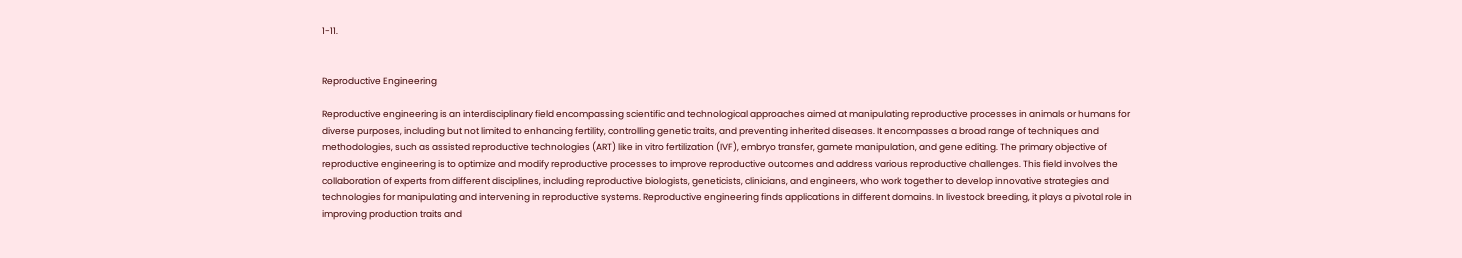1-11.


Reproductive Engineering

Reproductive engineering is an interdisciplinary field encompassing scientific and technological approaches aimed at manipulating reproductive processes in animals or humans for diverse purposes, including but not limited to enhancing fertility, controlling genetic traits, and preventing inherited diseases. It encompasses a broad range of techniques and methodologies, such as assisted reproductive technologies (ART) like in vitro fertilization (IVF), embryo transfer, gamete manipulation, and gene editing. The primary objective of reproductive engineering is to optimize and modify reproductive processes to improve reproductive outcomes and address various reproductive challenges. This field involves the collaboration of experts from different disciplines, including reproductive biologists, geneticists, clinicians, and engineers, who work together to develop innovative strategies and technologies for manipulating and intervening in reproductive systems. Reproductive engineering finds applications in different domains. In livestock breeding, it plays a pivotal role in improving production traits and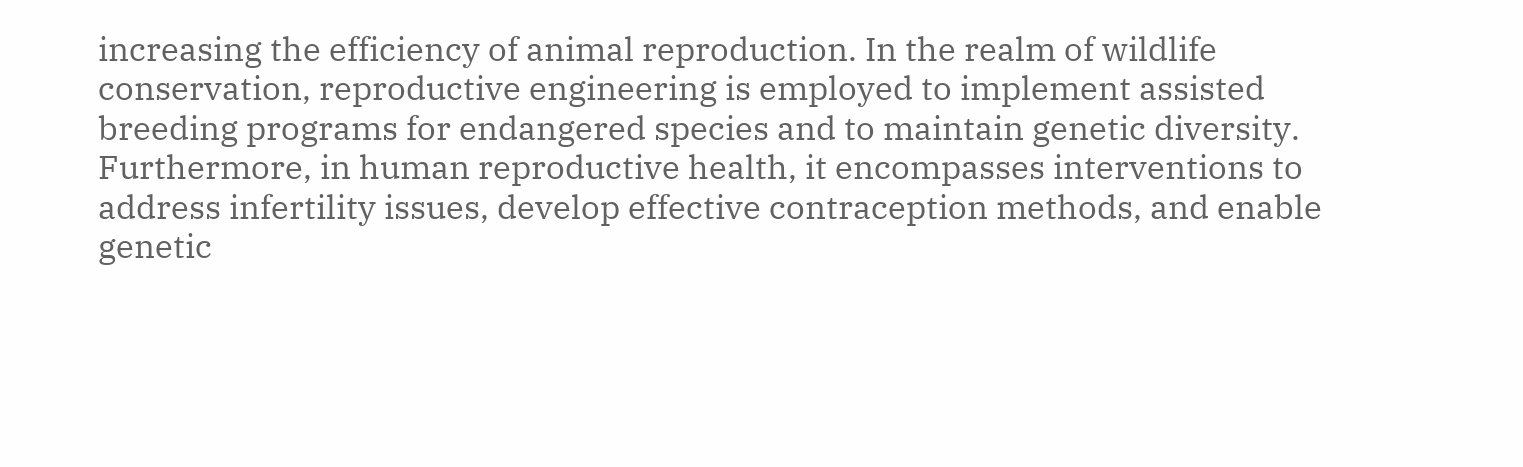increasing the efficiency of animal reproduction. In the realm of wildlife conservation, reproductive engineering is employed to implement assisted breeding programs for endangered species and to maintain genetic diversity. Furthermore, in human reproductive health, it encompasses interventions to address infertility issues, develop effective contraception methods, and enable genetic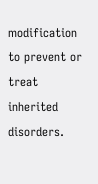modification to prevent or treat inherited disorders.